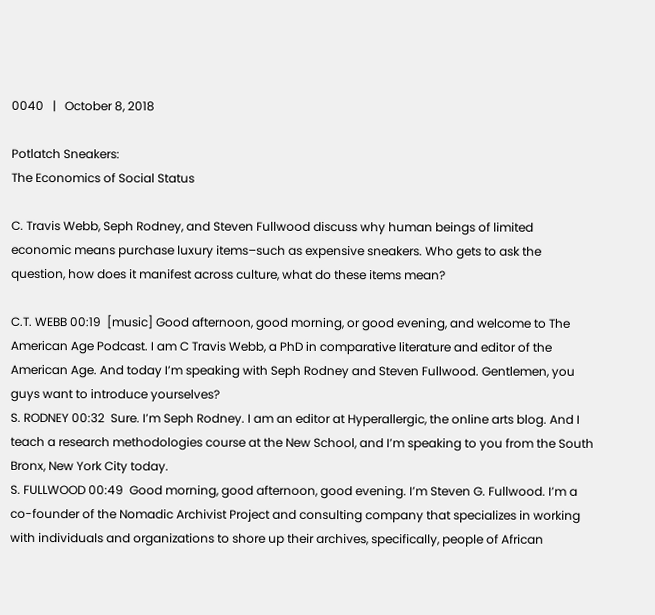0040   |   October 8, 2018

Potlatch Sneakers:
The Economics of Social Status

C. Travis Webb, Seph Rodney, and Steven Fullwood discuss why human beings of limited economic means purchase luxury items–such as expensive sneakers. Who gets to ask the question, how does it manifest across culture, what do these items mean?

C.T. WEBB 00:19  [music] Good afternoon, good morning, or good evening, and welcome to The American Age Podcast. I am C Travis Webb, a PhD in comparative literature and editor of the American Age. And today I’m speaking with Seph Rodney and Steven Fullwood. Gentlemen, you guys want to introduce yourselves?
S. RODNEY 00:32  Sure. I’m Seph Rodney. I am an editor at Hyperallergic, the online arts blog. And I teach a research methodologies course at the New School, and I’m speaking to you from the South Bronx, New York City today.
S. FULLWOOD 00:49  Good morning, good afternoon, good evening. I’m Steven G. Fullwood. I’m a co-founder of the Nomadic Archivist Project and consulting company that specializes in working with individuals and organizations to shore up their archives, specifically, people of African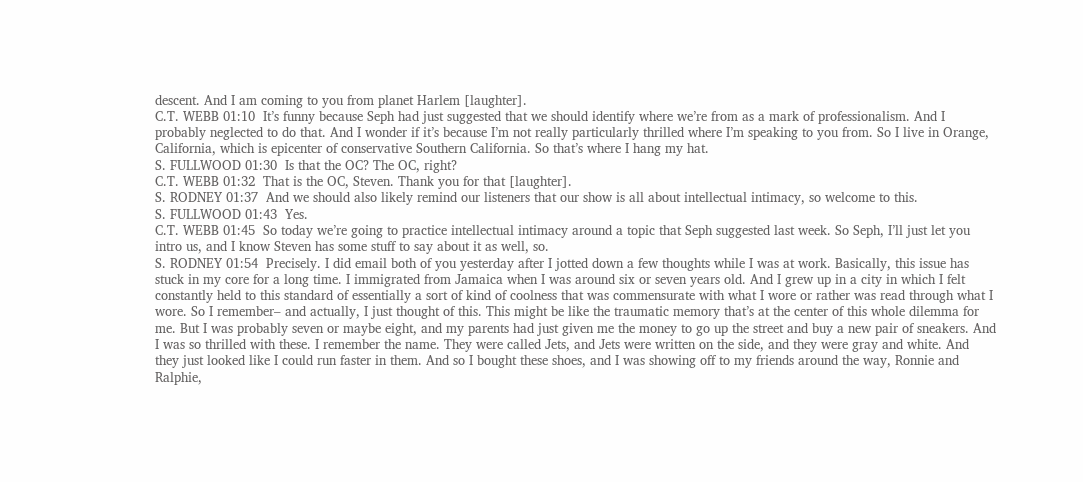descent. And I am coming to you from planet Harlem [laughter].
C.T. WEBB 01:10  It’s funny because Seph had just suggested that we should identify where we’re from as a mark of professionalism. And I probably neglected to do that. And I wonder if it’s because I’m not really particularly thrilled where I’m speaking to you from. So I live in Orange, California, which is epicenter of conservative Southern California. So that’s where I hang my hat.
S. FULLWOOD 01:30  Is that the OC? The OC, right?
C.T. WEBB 01:32  That is the OC, Steven. Thank you for that [laughter].
S. RODNEY 01:37  And we should also likely remind our listeners that our show is all about intellectual intimacy, so welcome to this.
S. FULLWOOD 01:43  Yes.
C.T. WEBB 01:45  So today we’re going to practice intellectual intimacy around a topic that Seph suggested last week. So Seph, I’ll just let you intro us, and I know Steven has some stuff to say about it as well, so.
S. RODNEY 01:54  Precisely. I did email both of you yesterday after I jotted down a few thoughts while I was at work. Basically, this issue has stuck in my core for a long time. I immigrated from Jamaica when I was around six or seven years old. And I grew up in a city in which I felt constantly held to this standard of essentially a sort of kind of coolness that was commensurate with what I wore or rather was read through what I wore. So I remember– and actually, I just thought of this. This might be like the traumatic memory that’s at the center of this whole dilemma for me. But I was probably seven or maybe eight, and my parents had just given me the money to go up the street and buy a new pair of sneakers. And I was so thrilled with these. I remember the name. They were called Jets, and Jets were written on the side, and they were gray and white. And they just looked like I could run faster in them. And so I bought these shoes, and I was showing off to my friends around the way, Ronnie and Ralphie,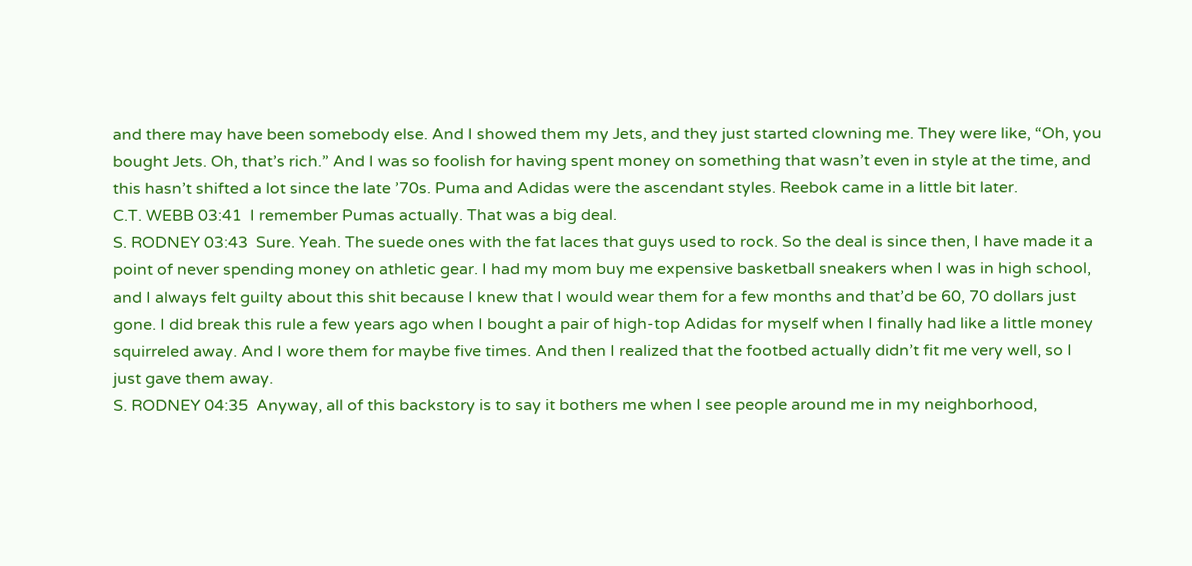and there may have been somebody else. And I showed them my Jets, and they just started clowning me. They were like, “Oh, you bought Jets. Oh, that’s rich.” And I was so foolish for having spent money on something that wasn’t even in style at the time, and this hasn’t shifted a lot since the late ’70s. Puma and Adidas were the ascendant styles. Reebok came in a little bit later.
C.T. WEBB 03:41  I remember Pumas actually. That was a big deal.
S. RODNEY 03:43  Sure. Yeah. The suede ones with the fat laces that guys used to rock. So the deal is since then, I have made it a point of never spending money on athletic gear. I had my mom buy me expensive basketball sneakers when I was in high school, and I always felt guilty about this shit because I knew that I would wear them for a few months and that’d be 60, 70 dollars just gone. I did break this rule a few years ago when I bought a pair of high-top Adidas for myself when I finally had like a little money squirreled away. And I wore them for maybe five times. And then I realized that the footbed actually didn’t fit me very well, so I just gave them away.
S. RODNEY 04:35  Anyway, all of this backstory is to say it bothers me when I see people around me in my neighborhood,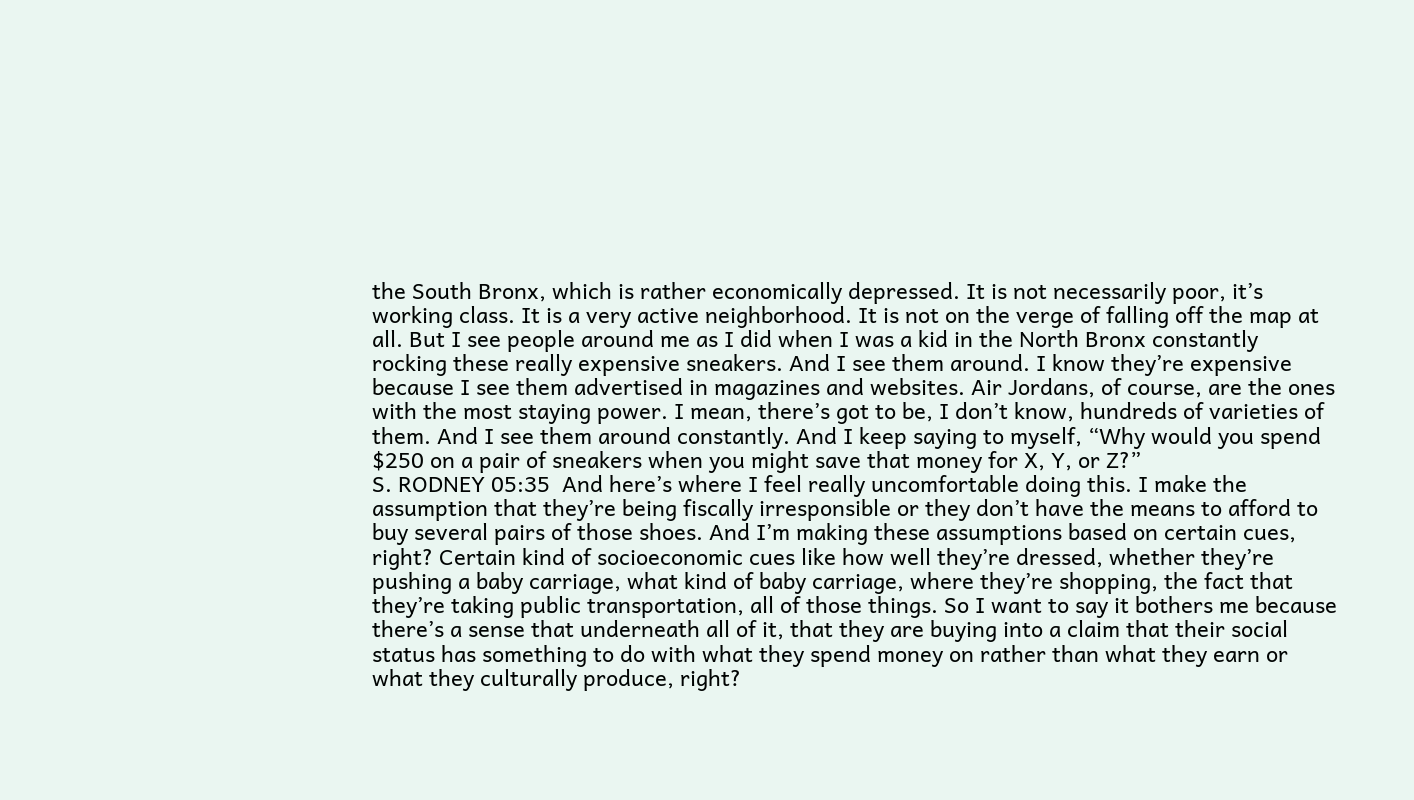the South Bronx, which is rather economically depressed. It is not necessarily poor, it’s working class. It is a very active neighborhood. It is not on the verge of falling off the map at all. But I see people around me as I did when I was a kid in the North Bronx constantly rocking these really expensive sneakers. And I see them around. I know they’re expensive because I see them advertised in magazines and websites. Air Jordans, of course, are the ones with the most staying power. I mean, there’s got to be, I don’t know, hundreds of varieties of them. And I see them around constantly. And I keep saying to myself, “Why would you spend $250 on a pair of sneakers when you might save that money for X, Y, or Z?”
S. RODNEY 05:35  And here’s where I feel really uncomfortable doing this. I make the assumption that they’re being fiscally irresponsible or they don’t have the means to afford to buy several pairs of those shoes. And I’m making these assumptions based on certain cues, right? Certain kind of socioeconomic cues like how well they’re dressed, whether they’re pushing a baby carriage, what kind of baby carriage, where they’re shopping, the fact that they’re taking public transportation, all of those things. So I want to say it bothers me because there’s a sense that underneath all of it, that they are buying into a claim that their social status has something to do with what they spend money on rather than what they earn or what they culturally produce, right?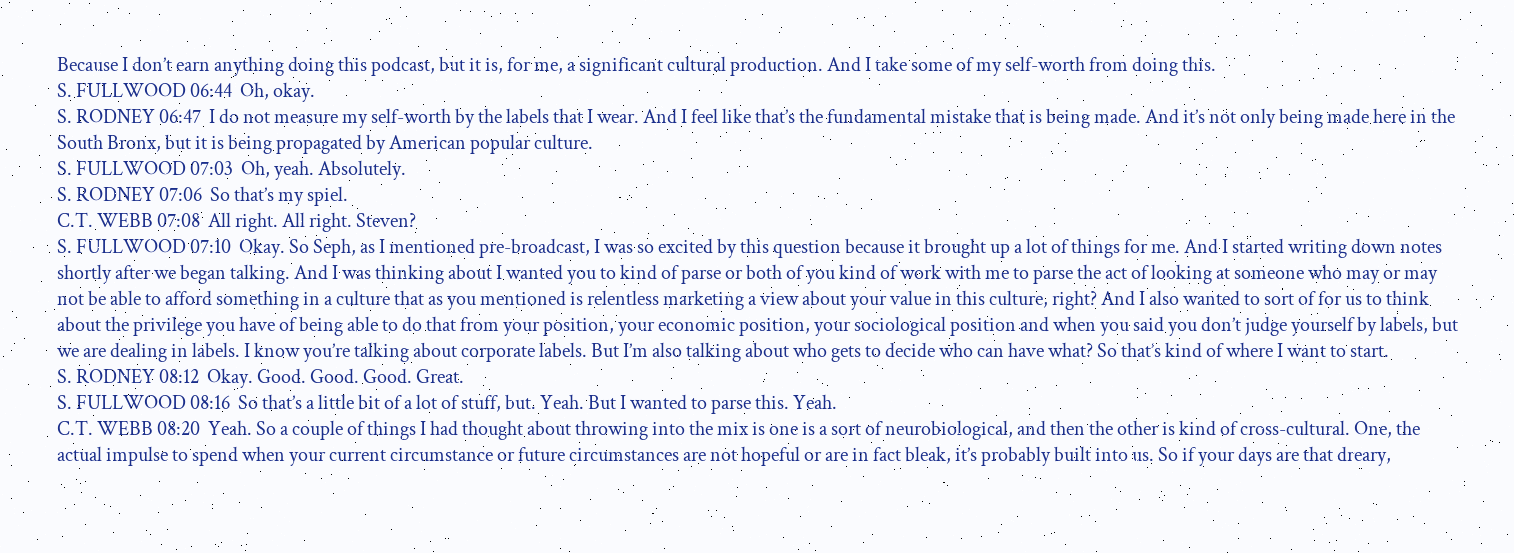Because I don’t earn anything doing this podcast, but it is, for me, a significant cultural production. And I take some of my self-worth from doing this.
S. FULLWOOD 06:44  Oh, okay.
S. RODNEY 06:47  I do not measure my self-worth by the labels that I wear. And I feel like that’s the fundamental mistake that is being made. And it’s not only being made here in the South Bronx, but it is being propagated by American popular culture.
S. FULLWOOD 07:03  Oh, yeah. Absolutely.
S. RODNEY 07:06  So that’s my spiel.
C.T. WEBB 07:08  All right. All right. Steven?
S. FULLWOOD 07:10  Okay. So Seph, as I mentioned pre-broadcast, I was so excited by this question because it brought up a lot of things for me. And I started writing down notes shortly after we began talking. And I was thinking about I wanted you to kind of parse or both of you kind of work with me to parse the act of looking at someone who may or may not be able to afford something in a culture that as you mentioned is relentless marketing a view about your value in this culture, right? And I also wanted to sort of for us to think about the privilege you have of being able to do that from your position, your economic position, your sociological position and when you said you don’t judge yourself by labels, but we are dealing in labels. I know you’re talking about corporate labels. But I’m also talking about who gets to decide who can have what? So that’s kind of where I want to start.
S. RODNEY 08:12  Okay. Good. Good. Good. Great.
S. FULLWOOD 08:16  So that’s a little bit of a lot of stuff, but. Yeah. But I wanted to parse this. Yeah.
C.T. WEBB 08:20  Yeah. So a couple of things I had thought about throwing into the mix is one is a sort of neurobiological, and then the other is kind of cross-cultural. One, the actual impulse to spend when your current circumstance or future circumstances are not hopeful or are in fact bleak, it’s probably built into us. So if your days are that dreary,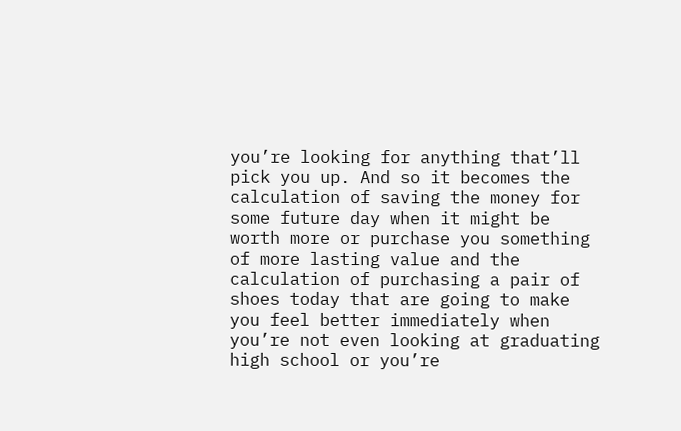you’re looking for anything that’ll pick you up. And so it becomes the calculation of saving the money for some future day when it might be worth more or purchase you something of more lasting value and the calculation of purchasing a pair of shoes today that are going to make you feel better immediately when you’re not even looking at graduating high school or you’re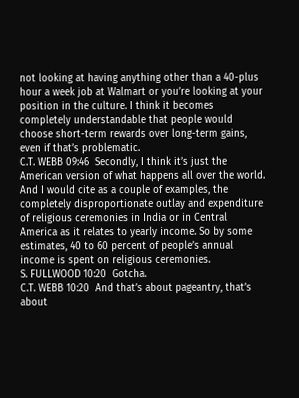not looking at having anything other than a 40-plus hour a week job at Walmart or you’re looking at your position in the culture. I think it becomes completely understandable that people would choose short-term rewards over long-term gains, even if that’s problematic.
C.T. WEBB 09:46  Secondly, I think it’s just the American version of what happens all over the world. And I would cite as a couple of examples, the completely disproportionate outlay and expenditure of religious ceremonies in India or in Central America as it relates to yearly income. So by some estimates, 40 to 60 percent of people’s annual income is spent on religious ceremonies.
S. FULLWOOD 10:20  Gotcha.
C.T. WEBB 10:20  And that’s about pageantry, that’s about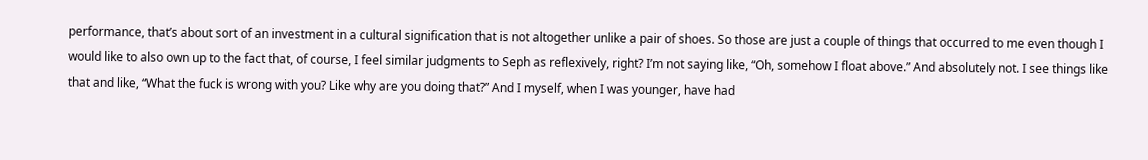performance, that’s about sort of an investment in a cultural signification that is not altogether unlike a pair of shoes. So those are just a couple of things that occurred to me even though I would like to also own up to the fact that, of course, I feel similar judgments to Seph as reflexively, right? I’m not saying like, “Oh, somehow I float above.” And absolutely not. I see things like that and like, “What the fuck is wrong with you? Like why are you doing that?” And I myself, when I was younger, have had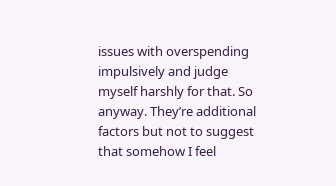issues with overspending impulsively and judge myself harshly for that. So anyway. They’re additional factors but not to suggest that somehow I feel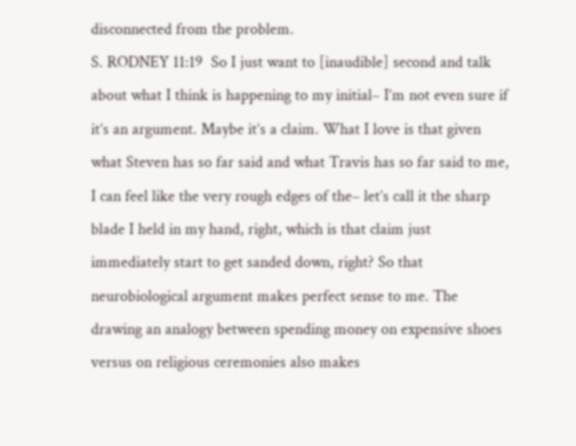disconnected from the problem.
S. RODNEY 11:19  So I just want to [inaudible] second and talk about what I think is happening to my initial– I’m not even sure if it’s an argument. Maybe it’s a claim. What I love is that given what Steven has so far said and what Travis has so far said to me, I can feel like the very rough edges of the– let’s call it the sharp blade I held in my hand, right, which is that claim just immediately start to get sanded down, right? So that neurobiological argument makes perfect sense to me. The drawing an analogy between spending money on expensive shoes versus on religious ceremonies also makes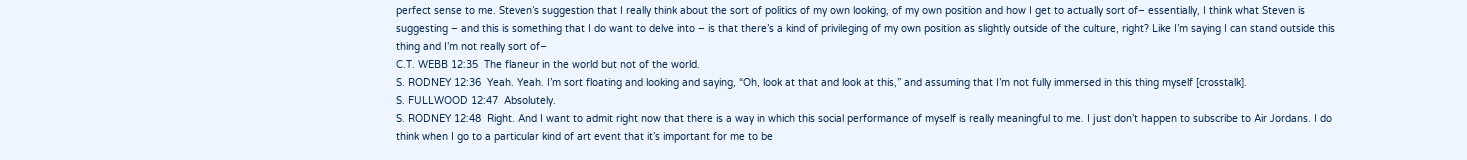perfect sense to me. Steven’s suggestion that I really think about the sort of politics of my own looking, of my own position and how I get to actually sort of– essentially, I think what Steven is suggesting – and this is something that I do want to delve into – is that there’s a kind of privileging of my own position as slightly outside of the culture, right? Like I’m saying I can stand outside this thing and I’m not really sort of–
C.T. WEBB 12:35  The flaneur in the world but not of the world.
S. RODNEY 12:36  Yeah. Yeah. I’m sort floating and looking and saying, “Oh, look at that and look at this,” and assuming that I’m not fully immersed in this thing myself [crosstalk].
S. FULLWOOD 12:47  Absolutely.
S. RODNEY 12:48  Right. And I want to admit right now that there is a way in which this social performance of myself is really meaningful to me. I just don’t happen to subscribe to Air Jordans. I do think when I go to a particular kind of art event that it’s important for me to be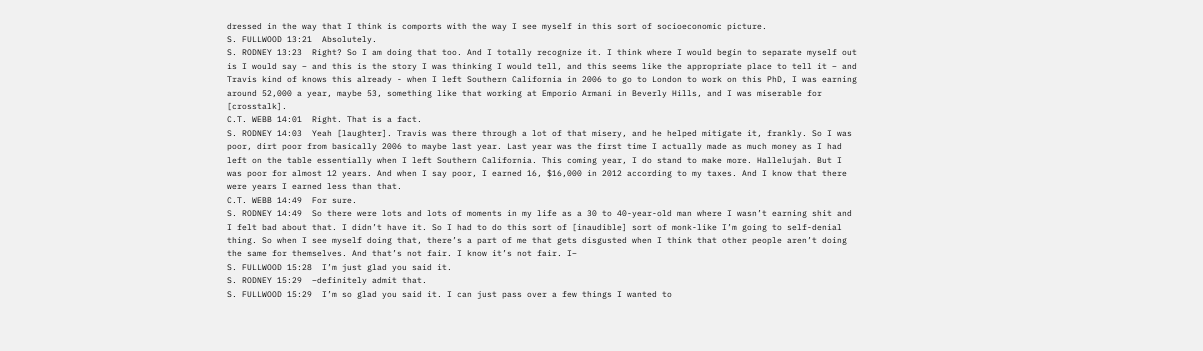dressed in the way that I think is comports with the way I see myself in this sort of socioeconomic picture.
S. FULLWOOD 13:21  Absolutely.
S. RODNEY 13:23  Right? So I am doing that too. And I totally recognize it. I think where I would begin to separate myself out is I would say – and this is the story I was thinking I would tell, and this seems like the appropriate place to tell it – and Travis kind of knows this already - when I left Southern California in 2006 to go to London to work on this PhD, I was earning around 52,000 a year, maybe 53, something like that working at Emporio Armani in Beverly Hills, and I was miserable for [crosstalk].
C.T. WEBB 14:01  Right. That is a fact.
S. RODNEY 14:03  Yeah [laughter]. Travis was there through a lot of that misery, and he helped mitigate it, frankly. So I was poor, dirt poor from basically 2006 to maybe last year. Last year was the first time I actually made as much money as I had left on the table essentially when I left Southern California. This coming year, I do stand to make more. Hallelujah. But I was poor for almost 12 years. And when I say poor, I earned 16, $16,000 in 2012 according to my taxes. And I know that there were years I earned less than that.
C.T. WEBB 14:49  For sure.
S. RODNEY 14:49  So there were lots and lots of moments in my life as a 30 to 40-year-old man where I wasn’t earning shit and I felt bad about that. I didn’t have it. So I had to do this sort of [inaudible] sort of monk-like I’m going to self-denial thing. So when I see myself doing that, there’s a part of me that gets disgusted when I think that other people aren’t doing the same for themselves. And that’s not fair. I know it’s not fair. I–
S. FULLWOOD 15:28  I’m just glad you said it.
S. RODNEY 15:29  –definitely admit that.
S. FULLWOOD 15:29  I’m so glad you said it. I can just pass over a few things I wanted to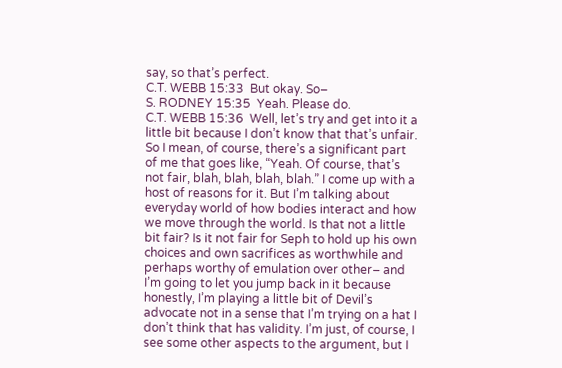say, so that’s perfect.
C.T. WEBB 15:33  But okay. So–
S. RODNEY 15:35  Yeah. Please do.
C.T. WEBB 15:36  Well, let’s try and get into it a little bit because I don’t know that that’s unfair. So I mean, of course, there’s a significant part of me that goes like, “Yeah. Of course, that’s not fair, blah, blah, blah, blah.” I come up with a host of reasons for it. But I’m talking about everyday world of how bodies interact and how we move through the world. Is that not a little bit fair? Is it not fair for Seph to hold up his own choices and own sacrifices as worthwhile and perhaps worthy of emulation over other– and I’m going to let you jump back in it because honestly, I’m playing a little bit of Devil’s advocate not in a sense that I’m trying on a hat I don’t think that has validity. I’m just, of course, I see some other aspects to the argument, but I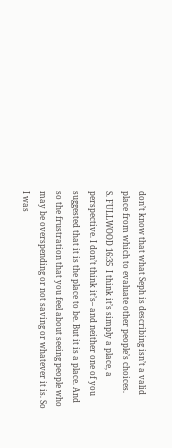don’t know that what Seph is describing isn’t a valid place from which to evaluate other people’s choices.
S. FULLWOOD 16:35  I think it’s simply a place, a perspective. I don’t think it’s– and neither one of you suggested that it is the place to be. But it is a place. And so the frustration that you feel about seeing people who may be overspending or not saving or whatever it is. So I was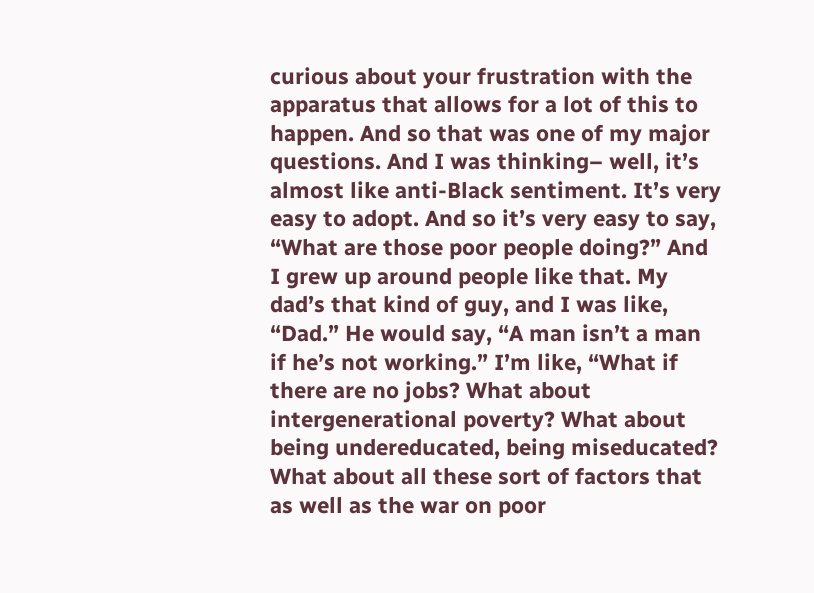curious about your frustration with the apparatus that allows for a lot of this to happen. And so that was one of my major questions. And I was thinking– well, it’s almost like anti-Black sentiment. It’s very easy to adopt. And so it’s very easy to say, “What are those poor people doing?” And I grew up around people like that. My dad’s that kind of guy, and I was like, “Dad.” He would say, “A man isn’t a man if he’s not working.” I’m like, “What if there are no jobs? What about intergenerational poverty? What about being undereducated, being miseducated? What about all these sort of factors that as well as the war on poor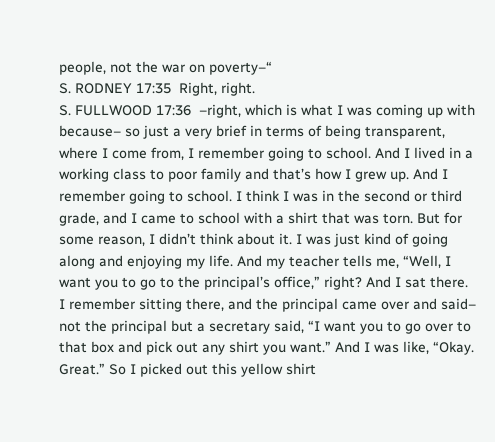people, not the war on poverty–“
S. RODNEY 17:35  Right, right.
S. FULLWOOD 17:36  –right, which is what I was coming up with because– so just a very brief in terms of being transparent, where I come from, I remember going to school. And I lived in a working class to poor family and that’s how I grew up. And I remember going to school. I think I was in the second or third grade, and I came to school with a shirt that was torn. But for some reason, I didn’t think about it. I was just kind of going along and enjoying my life. And my teacher tells me, “Well, I want you to go to the principal’s office,” right? And I sat there. I remember sitting there, and the principal came over and said– not the principal but a secretary said, “I want you to go over to that box and pick out any shirt you want.” And I was like, “Okay. Great.” So I picked out this yellow shirt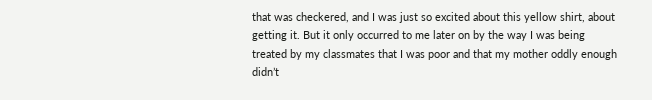that was checkered, and I was just so excited about this yellow shirt, about getting it. But it only occurred to me later on by the way I was being treated by my classmates that I was poor and that my mother oddly enough didn’t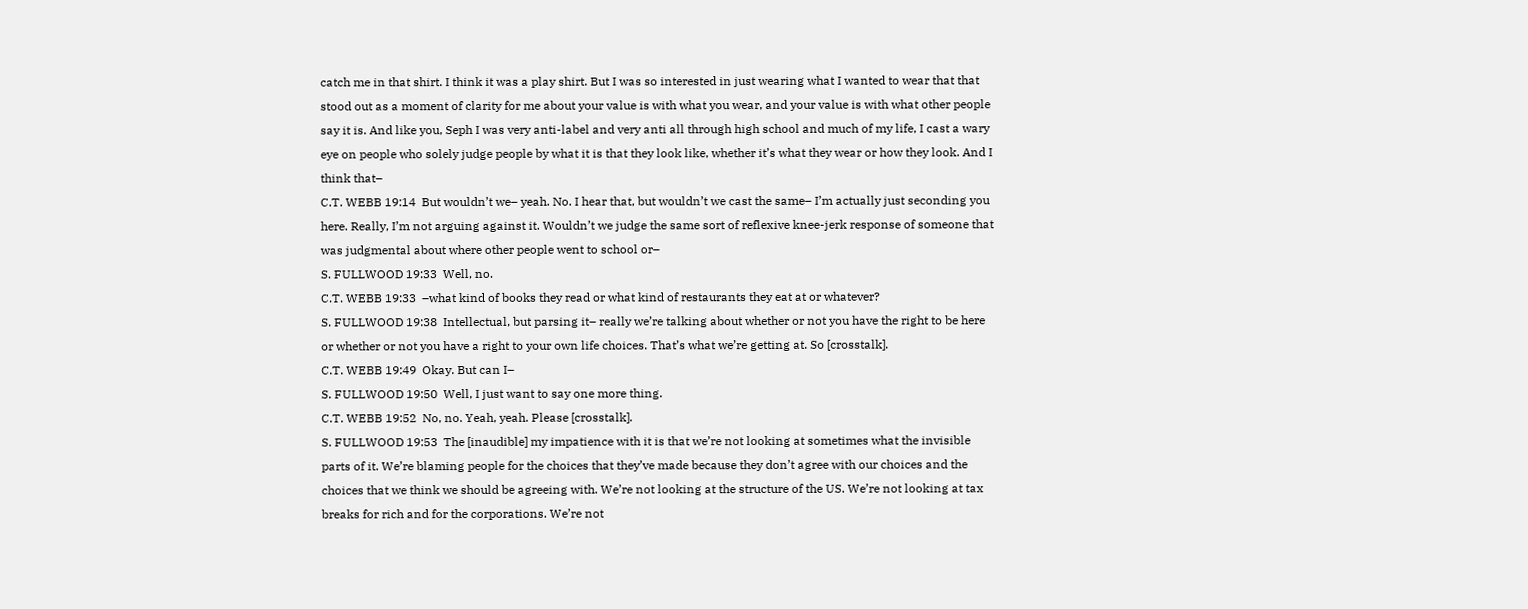catch me in that shirt. I think it was a play shirt. But I was so interested in just wearing what I wanted to wear that that stood out as a moment of clarity for me about your value is with what you wear, and your value is with what other people say it is. And like you, Seph I was very anti-label and very anti all through high school and much of my life, I cast a wary eye on people who solely judge people by what it is that they look like, whether it’s what they wear or how they look. And I think that–
C.T. WEBB 19:14  But wouldn’t we– yeah. No. I hear that, but wouldn’t we cast the same– I’m actually just seconding you here. Really, I’m not arguing against it. Wouldn’t we judge the same sort of reflexive knee-jerk response of someone that was judgmental about where other people went to school or–
S. FULLWOOD 19:33  Well, no.
C.T. WEBB 19:33  –what kind of books they read or what kind of restaurants they eat at or whatever?
S. FULLWOOD 19:38  Intellectual, but parsing it– really we’re talking about whether or not you have the right to be here or whether or not you have a right to your own life choices. That’s what we’re getting at. So [crosstalk].
C.T. WEBB 19:49  Okay. But can I–
S. FULLWOOD 19:50  Well, I just want to say one more thing.
C.T. WEBB 19:52  No, no. Yeah, yeah. Please [crosstalk].
S. FULLWOOD 19:53  The [inaudible] my impatience with it is that we’re not looking at sometimes what the invisible parts of it. We’re blaming people for the choices that they’ve made because they don’t agree with our choices and the choices that we think we should be agreeing with. We’re not looking at the structure of the US. We’re not looking at tax breaks for rich and for the corporations. We’re not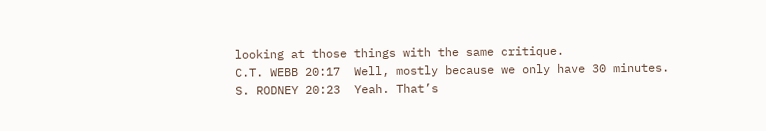looking at those things with the same critique.
C.T. WEBB 20:17  Well, mostly because we only have 30 minutes.
S. RODNEY 20:23  Yeah. That’s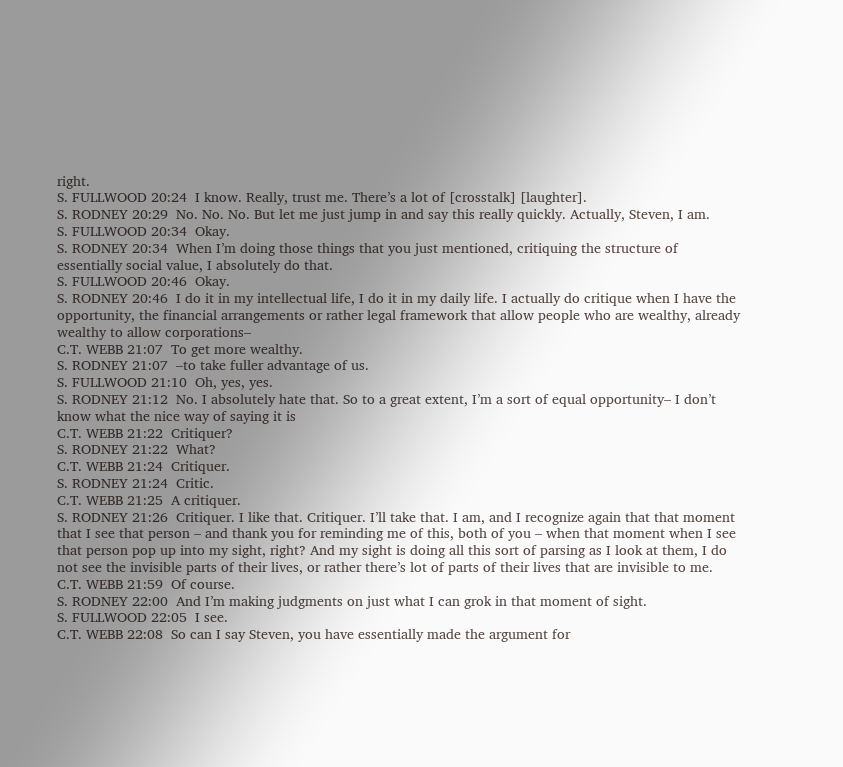right.
S. FULLWOOD 20:24  I know. Really, trust me. There’s a lot of [crosstalk] [laughter].
S. RODNEY 20:29  No. No. No. But let me just jump in and say this really quickly. Actually, Steven, I am.
S. FULLWOOD 20:34  Okay.
S. RODNEY 20:34  When I’m doing those things that you just mentioned, critiquing the structure of essentially social value, I absolutely do that.
S. FULLWOOD 20:46  Okay.
S. RODNEY 20:46  I do it in my intellectual life, I do it in my daily life. I actually do critique when I have the opportunity, the financial arrangements or rather legal framework that allow people who are wealthy, already wealthy to allow corporations–
C.T. WEBB 21:07  To get more wealthy.
S. RODNEY 21:07  –to take fuller advantage of us.
S. FULLWOOD 21:10  Oh, yes, yes.
S. RODNEY 21:12  No. I absolutely hate that. So to a great extent, I’m a sort of equal opportunity– I don’t know what the nice way of saying it is
C.T. WEBB 21:22  Critiquer?
S. RODNEY 21:22  What?
C.T. WEBB 21:24  Critiquer.
S. RODNEY 21:24  Critic.
C.T. WEBB 21:25  A critiquer.
S. RODNEY 21:26  Critiquer. I like that. Critiquer. I’ll take that. I am, and I recognize again that that moment that I see that person – and thank you for reminding me of this, both of you – when that moment when I see that person pop up into my sight, right? And my sight is doing all this sort of parsing as I look at them, I do not see the invisible parts of their lives, or rather there’s lot of parts of their lives that are invisible to me.
C.T. WEBB 21:59  Of course.
S. RODNEY 22:00  And I’m making judgments on just what I can grok in that moment of sight.
S. FULLWOOD 22:05  I see.
C.T. WEBB 22:08  So can I say Steven, you have essentially made the argument for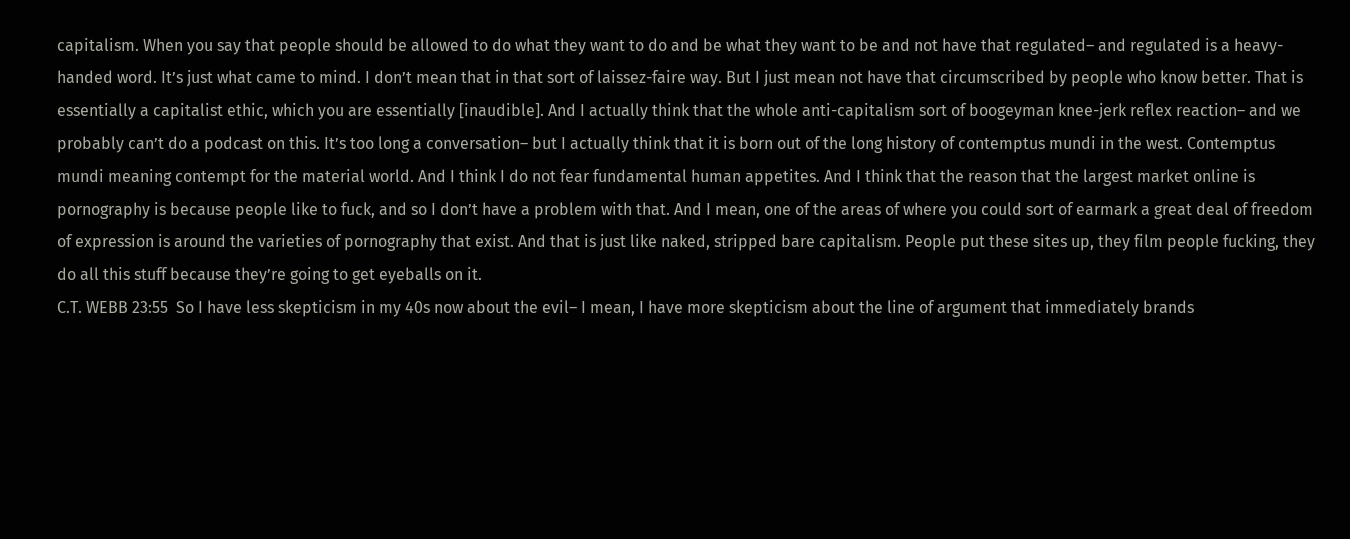capitalism. When you say that people should be allowed to do what they want to do and be what they want to be and not have that regulated– and regulated is a heavy-handed word. It’s just what came to mind. I don’t mean that in that sort of laissez-faire way. But I just mean not have that circumscribed by people who know better. That is essentially a capitalist ethic, which you are essentially [inaudible]. And I actually think that the whole anti-capitalism sort of boogeyman knee-jerk reflex reaction– and we probably can’t do a podcast on this. It’s too long a conversation– but I actually think that it is born out of the long history of contemptus mundi in the west. Contemptus mundi meaning contempt for the material world. And I think I do not fear fundamental human appetites. And I think that the reason that the largest market online is pornography is because people like to fuck, and so I don’t have a problem with that. And I mean, one of the areas of where you could sort of earmark a great deal of freedom of expression is around the varieties of pornography that exist. And that is just like naked, stripped bare capitalism. People put these sites up, they film people fucking, they do all this stuff because they’re going to get eyeballs on it.
C.T. WEBB 23:55  So I have less skepticism in my 40s now about the evil– I mean, I have more skepticism about the line of argument that immediately brands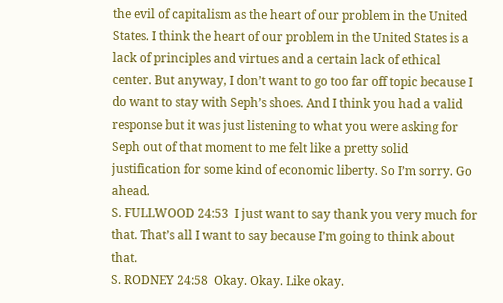the evil of capitalism as the heart of our problem in the United States. I think the heart of our problem in the United States is a lack of principles and virtues and a certain lack of ethical center. But anyway, I don’t want to go too far off topic because I do want to stay with Seph’s shoes. And I think you had a valid response but it was just listening to what you were asking for Seph out of that moment to me felt like a pretty solid justification for some kind of economic liberty. So I’m sorry. Go ahead.
S. FULLWOOD 24:53  I just want to say thank you very much for that. That’s all I want to say because I’m going to think about that.
S. RODNEY 24:58  Okay. Okay. Like okay.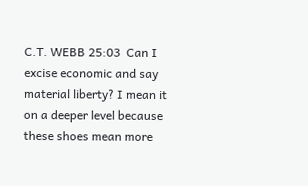C.T. WEBB 25:03  Can I excise economic and say material liberty? I mean it on a deeper level because these shoes mean more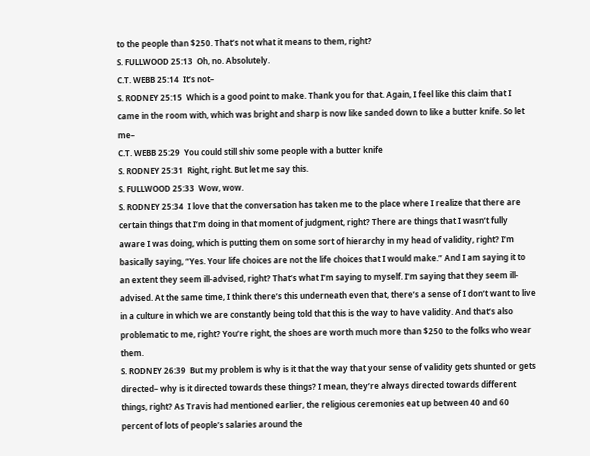to the people than $250. That’s not what it means to them, right?
S. FULLWOOD 25:13  Oh, no. Absolutely.
C.T. WEBB 25:14  It’s not–
S. RODNEY 25:15  Which is a good point to make. Thank you for that. Again, I feel like this claim that I came in the room with, which was bright and sharp is now like sanded down to like a butter knife. So let me–
C.T. WEBB 25:29  You could still shiv some people with a butter knife
S. RODNEY 25:31  Right, right. But let me say this.
S. FULLWOOD 25:33  Wow, wow.
S. RODNEY 25:34  I love that the conversation has taken me to the place where I realize that there are certain things that I’m doing in that moment of judgment, right? There are things that I wasn’t fully aware I was doing, which is putting them on some sort of hierarchy in my head of validity, right? I’m basically saying, “Yes. Your life choices are not the life choices that I would make.” And I am saying it to an extent they seem ill-advised, right? That’s what I’m saying to myself. I’m saying that they seem ill-advised. At the same time, I think there’s this underneath even that, there’s a sense of I don’t want to live in a culture in which we are constantly being told that this is the way to have validity. And that’s also problematic to me, right? You’re right, the shoes are worth much more than $250 to the folks who wear them.
S. RODNEY 26:39  But my problem is why is it that the way that your sense of validity gets shunted or gets directed– why is it directed towards these things? I mean, they’re always directed towards different things, right? As Travis had mentioned earlier, the religious ceremonies eat up between 40 and 60 percent of lots of people’s salaries around the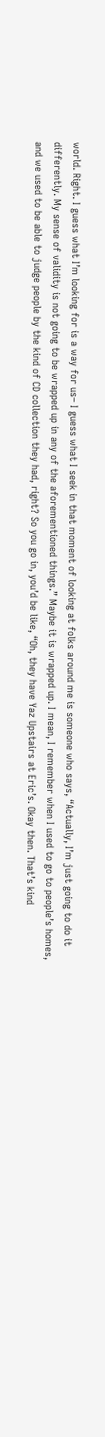world. Right. I guess what I’m looking for is a way for us– I guess what I seek in that moment of looking at folks around me is someone who says, “Actually, I’m just going to do it differently. My sense of validity is not going to be wrapped up in any of the aforementioned things.” Maybe it is wrapped up. I mean, I remember when I used to go to people’s homes, and we used to be able to judge people by the kind of CD collection they had, right? So you go in, you’d be like, “Oh, they have Yaz Upstairs at Eric’s. Okay then. That’s kind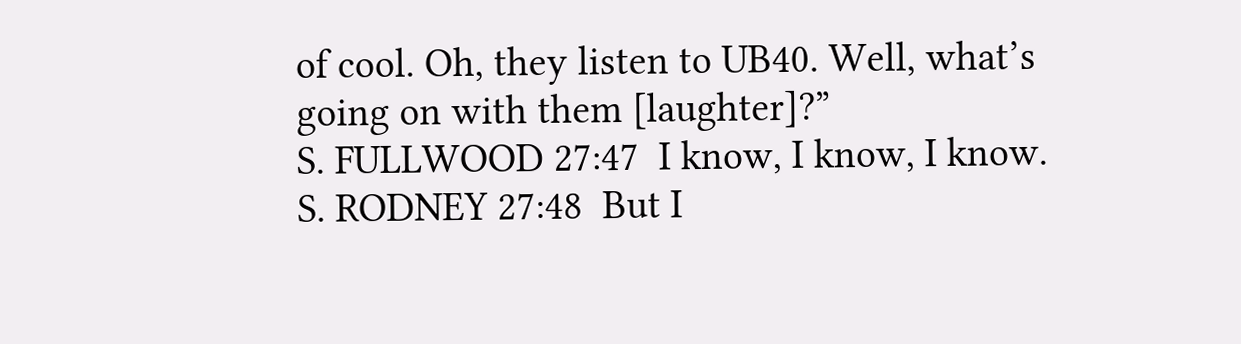of cool. Oh, they listen to UB40. Well, what’s going on with them [laughter]?”
S. FULLWOOD 27:47  I know, I know, I know.
S. RODNEY 27:48  But I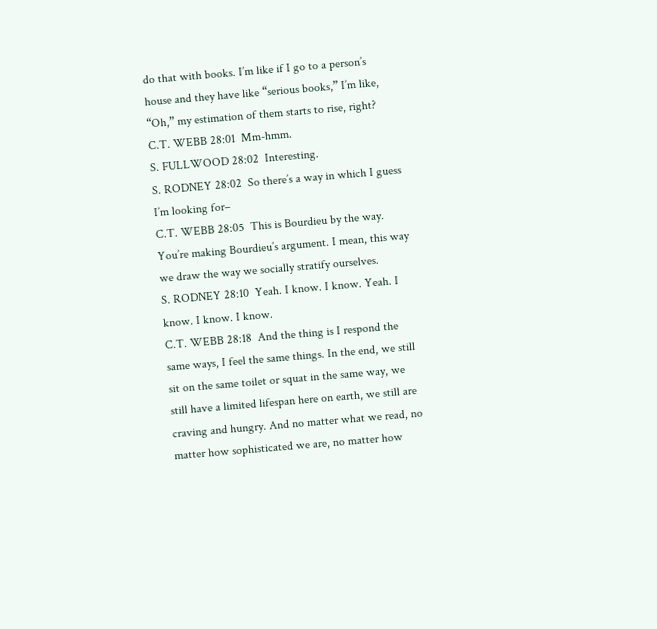do that with books. I’m like if I go to a person’s house and they have like “serious books,” I’m like, “Oh,” my estimation of them starts to rise, right?
C.T. WEBB 28:01  Mm-hmm.
S. FULLWOOD 28:02  Interesting.
S. RODNEY 28:02  So there’s a way in which I guess I’m looking for–
C.T. WEBB 28:05  This is Bourdieu by the way. You’re making Bourdieu’s argument. I mean, this way we draw the way we socially stratify ourselves.
S. RODNEY 28:10  Yeah. I know. I know. Yeah. I know. I know. I know.
C.T. WEBB 28:18  And the thing is I respond the same ways, I feel the same things. In the end, we still sit on the same toilet or squat in the same way, we still have a limited lifespan here on earth, we still are craving and hungry. And no matter what we read, no matter how sophisticated we are, no matter how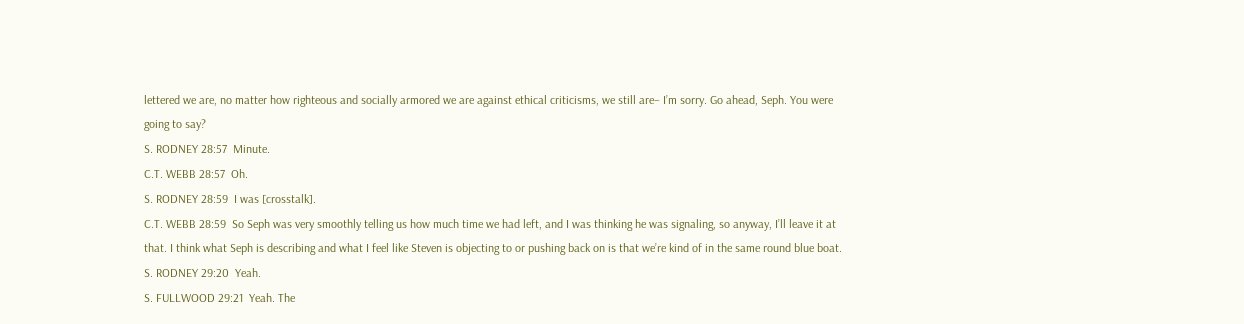lettered we are, no matter how righteous and socially armored we are against ethical criticisms, we still are– I’m sorry. Go ahead, Seph. You were going to say?
S. RODNEY 28:57  Minute.
C.T. WEBB 28:57  Oh.
S. RODNEY 28:59  I was [crosstalk].
C.T. WEBB 28:59  So Seph was very smoothly telling us how much time we had left, and I was thinking he was signaling, so anyway, I’ll leave it at that. I think what Seph is describing and what I feel like Steven is objecting to or pushing back on is that we’re kind of in the same round blue boat.
S. RODNEY 29:20  Yeah.
S. FULLWOOD 29:21  Yeah. The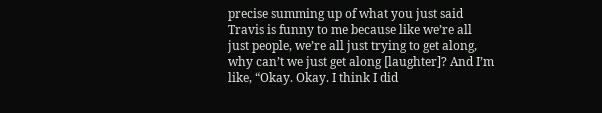precise summing up of what you just said Travis is funny to me because like we’re all just people, we’re all just trying to get along, why can’t we just get along [laughter]? And I’m like, “Okay. Okay. I think I did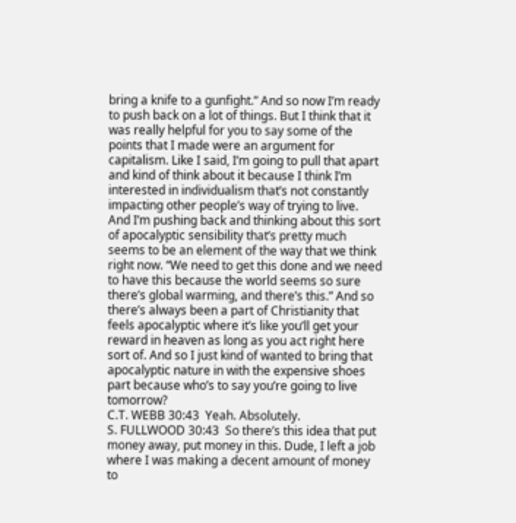bring a knife to a gunfight.” And so now I’m ready to push back on a lot of things. But I think that it was really helpful for you to say some of the points that I made were an argument for capitalism. Like I said, I’m going to pull that apart and kind of think about it because I think I’m interested in individualism that’s not constantly impacting other people’s way of trying to live. And I’m pushing back and thinking about this sort of apocalyptic sensibility that’s pretty much seems to be an element of the way that we think right now. “We need to get this done and we need to have this because the world seems so sure there’s global warming, and there’s this.” And so there’s always been a part of Christianity that feels apocalyptic where it’s like you’ll get your reward in heaven as long as you act right here sort of. And so I just kind of wanted to bring that apocalyptic nature in with the expensive shoes part because who’s to say you’re going to live tomorrow?
C.T. WEBB 30:43  Yeah. Absolutely.
S. FULLWOOD 30:43  So there’s this idea that put money away, put money in this. Dude, I left a job where I was making a decent amount of money to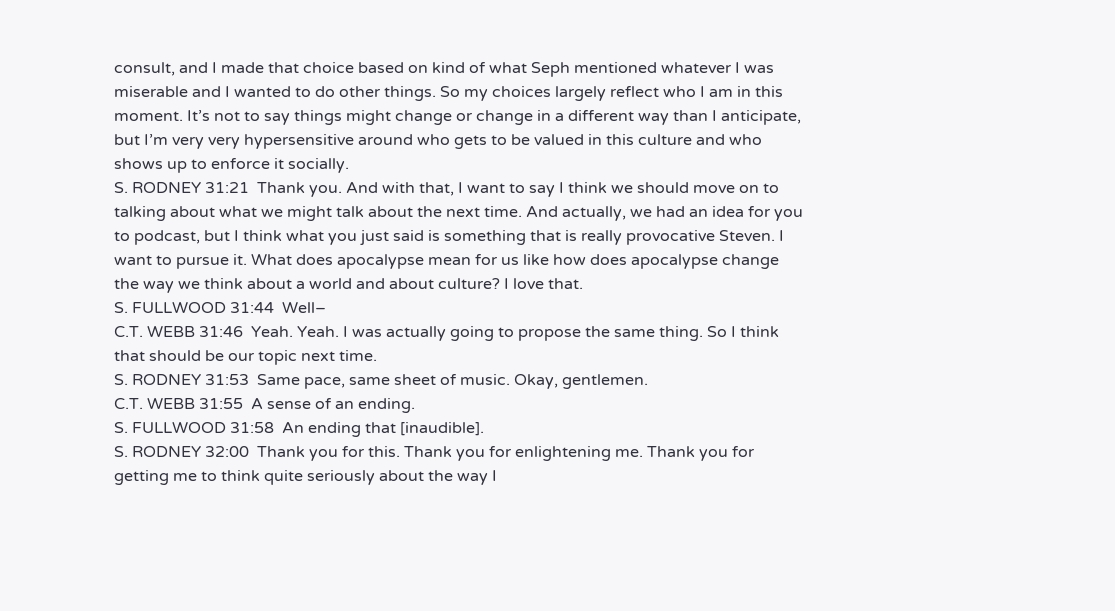consult, and I made that choice based on kind of what Seph mentioned whatever I was miserable and I wanted to do other things. So my choices largely reflect who I am in this moment. It’s not to say things might change or change in a different way than I anticipate, but I’m very very hypersensitive around who gets to be valued in this culture and who shows up to enforce it socially.
S. RODNEY 31:21  Thank you. And with that, I want to say I think we should move on to talking about what we might talk about the next time. And actually, we had an idea for you to podcast, but I think what you just said is something that is really provocative Steven. I want to pursue it. What does apocalypse mean for us like how does apocalypse change the way we think about a world and about culture? I love that.
S. FULLWOOD 31:44  Well–
C.T. WEBB 31:46  Yeah. Yeah. I was actually going to propose the same thing. So I think that should be our topic next time.
S. RODNEY 31:53  Same pace, same sheet of music. Okay, gentlemen.
C.T. WEBB 31:55  A sense of an ending.
S. FULLWOOD 31:58  An ending that [inaudible].
S. RODNEY 32:00  Thank you for this. Thank you for enlightening me. Thank you for getting me to think quite seriously about the way I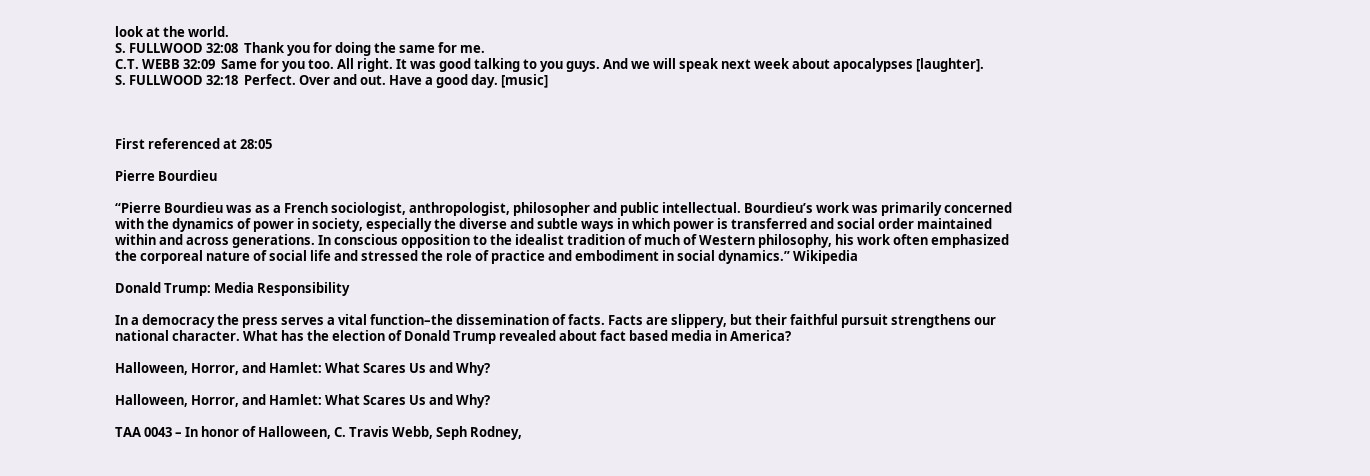look at the world.
S. FULLWOOD 32:08  Thank you for doing the same for me.
C.T. WEBB 32:09  Same for you too. All right. It was good talking to you guys. And we will speak next week about apocalypses [laughter].
S. FULLWOOD 32:18  Perfect. Over and out. Have a good day. [music]



First referenced at 28:05

Pierre Bourdieu

“Pierre Bourdieu was as a French sociologist, anthropologist, philosopher and public intellectual. Bourdieu’s work was primarily concerned with the dynamics of power in society, especially the diverse and subtle ways in which power is transferred and social order maintained within and across generations. In conscious opposition to the idealist tradition of much of Western philosophy, his work often emphasized the corporeal nature of social life and stressed the role of practice and embodiment in social dynamics.” Wikipedia

Donald Trump: Media Responsibility

In a democracy the press serves a vital function–the dissemination of facts. Facts are slippery, but their faithful pursuit strengthens our national character. What has the election of Donald Trump revealed about fact based media in America?

Halloween, Horror, and Hamlet: What Scares Us and Why?

Halloween, Horror, and Hamlet: What Scares Us and Why?

TAA 0043 – In honor of Halloween, C. Travis Webb, Seph Rodney,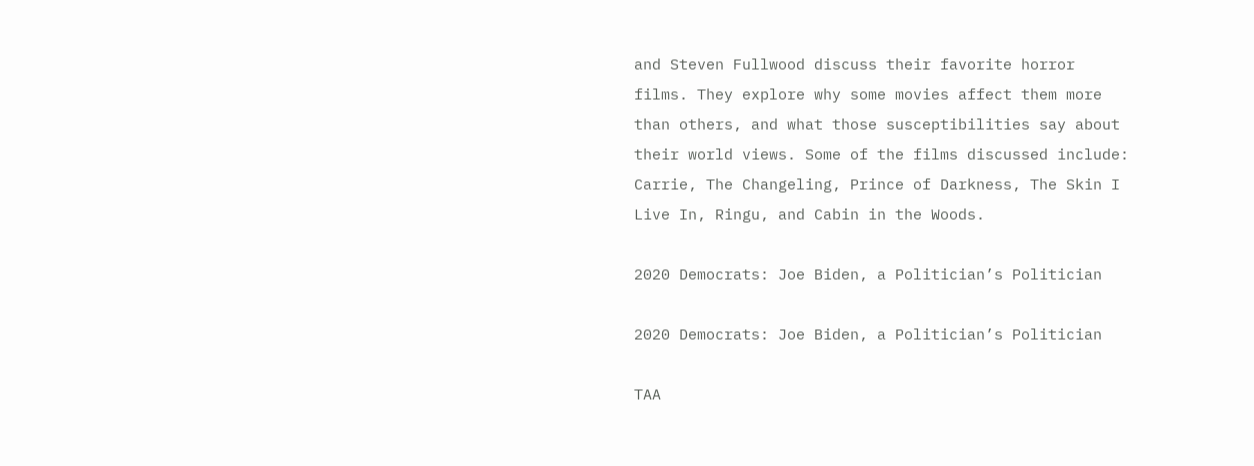and Steven Fullwood discuss their favorite horror films. They explore why some movies affect them more than others, and what those susceptibilities say about their world views. Some of the films discussed include: Carrie, The Changeling, Prince of Darkness, The Skin I Live In, Ringu, and Cabin in the Woods.

2020 Democrats: Joe Biden, a Politician’s Politician

2020 Democrats: Joe Biden, a Politician’s Politician

TAA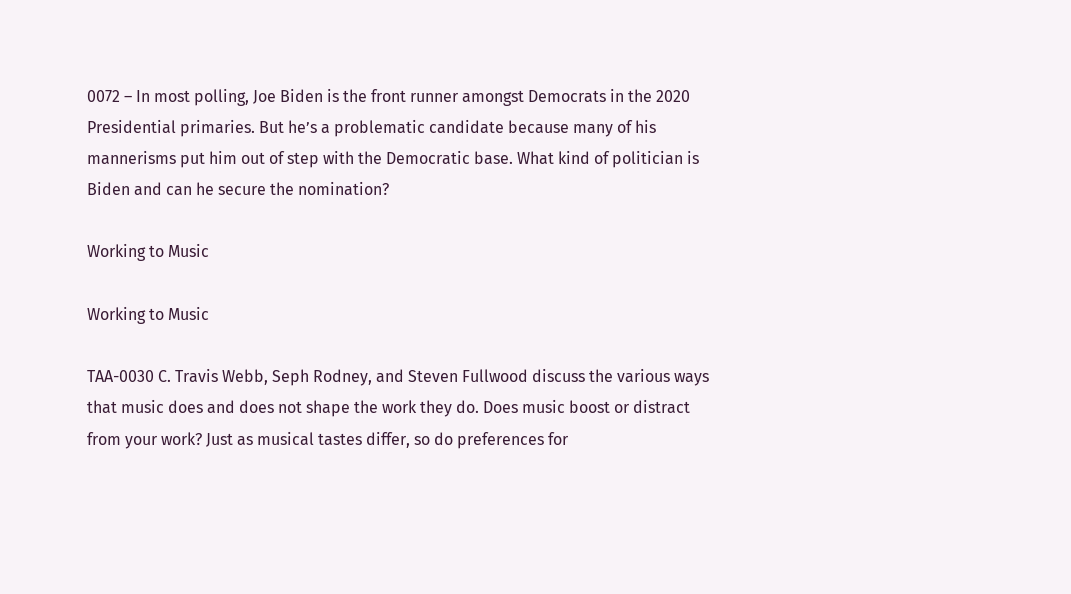0072 – In most polling, Joe Biden is the front runner amongst Democrats in the 2020 Presidential primaries. But he’s a problematic candidate because many of his mannerisms put him out of step with the Democratic base. What kind of politician is Biden and can he secure the nomination?

Working to Music

Working to Music

TAA-0030 C. Travis Webb, Seph Rodney, and Steven Fullwood discuss the various ways that music does and does not shape the work they do. Does music boost or distract from your work? Just as musical tastes differ, so do preferences for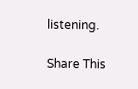listening.

Share This